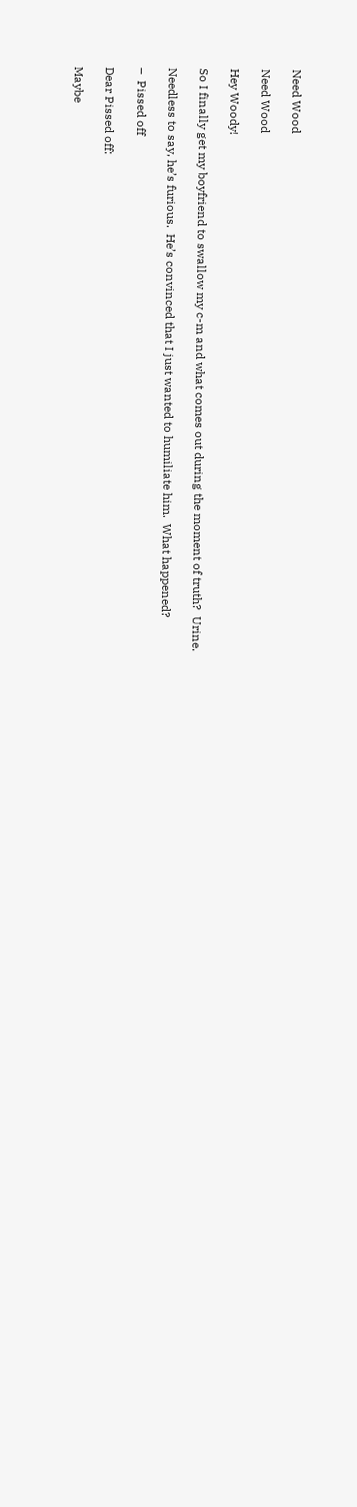Need Wood

Need Wood

Hey Woody!

So I finally get my boyfriend to swallow my c-m and what comes out during the moment of truth?  Urine.

Needless to say, he’s furious.  He’s convinced that I just wanted to humiliate him.  What happened?

–  Pissed off

Dear Pissed off:

Maybe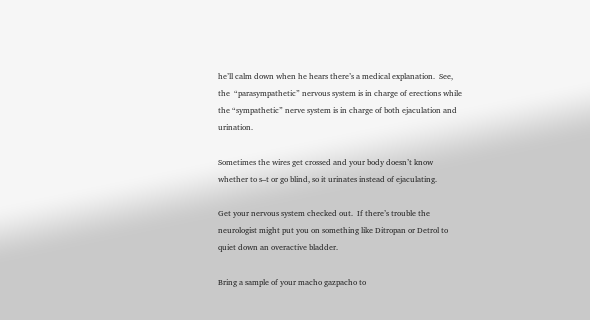he’ll calm down when he hears there’s a medical explanation.  See, the  “parasympathetic” nervous system is in charge of erections while the “sympathetic” nerve system is in charge of both ejaculation and urination.

Sometimes the wires get crossed and your body doesn’t know whether to s–t or go blind, so it urinates instead of ejaculating.

Get your nervous system checked out.  If there’s trouble the neurologist might put you on something like Ditropan or Detrol to quiet down an overactive bladder.

Bring a sample of your macho gazpacho to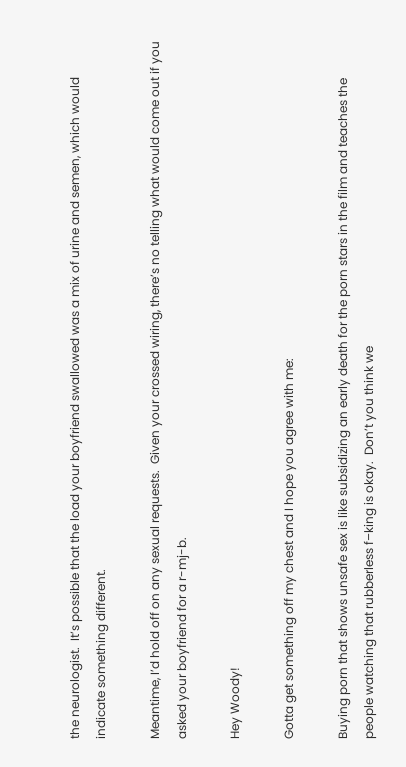the neurologist.  It’s possible that the load your boyfriend swallowed was a mix of urine and semen, which would indicate something different.

Meantime, I’d hold off on any sexual requests.  Given your crossed wiring, there’s no telling what would come out if you asked your boyfriend for a r-mj-b.

Hey Woody!

Gotta get something off my chest and I hope you agree with me:

Buying porn that shows unsafe sex is like subsidizing an early death for the porn stars in the film and teaches the people watching that rubberless f–king is okay.  Don’t you think we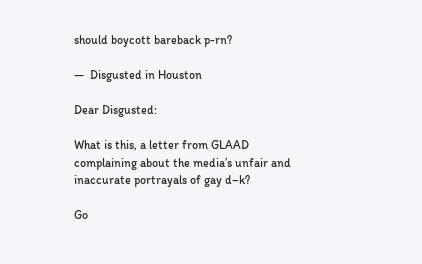should boycott bareback p-rn?

—  Disgusted in Houston

Dear Disgusted:

What is this, a letter from GLAAD complaining about the media’s unfair and inaccurate portrayals of gay d–k?

Go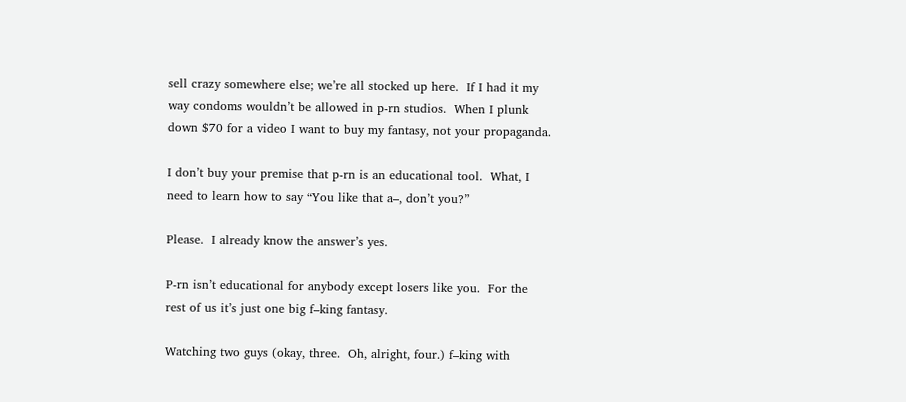sell crazy somewhere else; we’re all stocked up here.  If I had it my way condoms wouldn’t be allowed in p-rn studios.  When I plunk down $70 for a video I want to buy my fantasy, not your propaganda.

I don’t buy your premise that p-rn is an educational tool.  What, I need to learn how to say “You like that a–, don’t you?”

Please.  I already know the answer’s yes.

P-rn isn’t educational for anybody except losers like you.  For the rest of us it’s just one big f–king fantasy.

Watching two guys (okay, three.  Oh, alright, four.) f–king with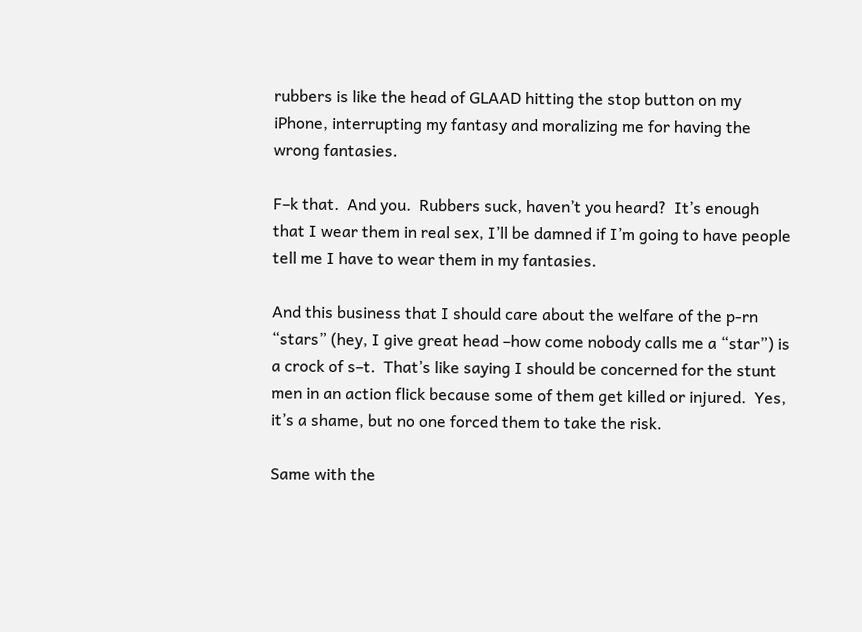rubbers is like the head of GLAAD hitting the stop button on my iPhone, interrupting my fantasy and moralizing me for having the wrong fantasies.

F–k that.  And you.  Rubbers suck, haven’t you heard?  It’s enough that I wear them in real sex, I’ll be damned if I’m going to have people tell me I have to wear them in my fantasies.

And this business that I should care about the welfare of the p-rn “stars” (hey, I give great head –how come nobody calls me a “star”) is a crock of s–t.  That’s like saying I should be concerned for the stunt men in an action flick because some of them get killed or injured.  Yes, it’s a shame, but no one forced them to take the risk.

Same with the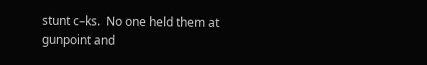stunt c–ks.  No one held them at gunpoint and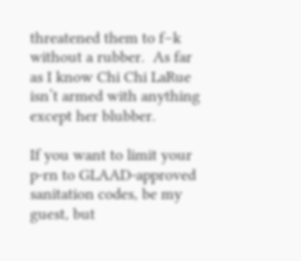threatened them to f–k without a rubber.  As far as I know Chi Chi LaRue isn’t armed with anything except her blubber.

If you want to limit your p-rn to GLAAD-approved sanitation codes, be my guest, but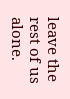leave the rest of us alone.